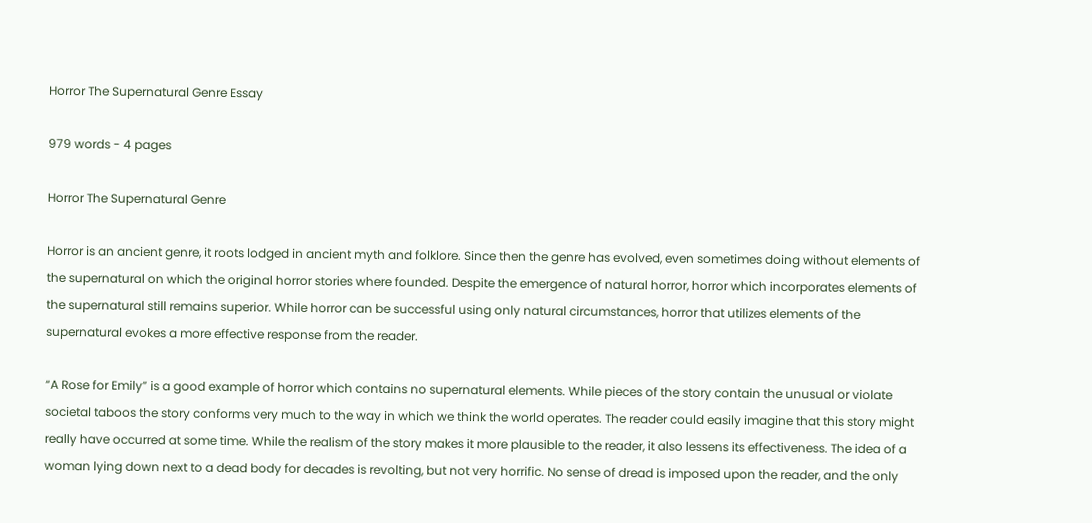Horror The Supernatural Genre Essay

979 words - 4 pages

Horror The Supernatural Genre

Horror is an ancient genre, it roots lodged in ancient myth and folklore. Since then the genre has evolved, even sometimes doing without elements of the supernatural on which the original horror stories where founded. Despite the emergence of natural horror, horror which incorporates elements of the supernatural still remains superior. While horror can be successful using only natural circumstances, horror that utilizes elements of the supernatural evokes a more effective response from the reader.

“A Rose for Emily” is a good example of horror which contains no supernatural elements. While pieces of the story contain the unusual or violate societal taboos the story conforms very much to the way in which we think the world operates. The reader could easily imagine that this story might really have occurred at some time. While the realism of the story makes it more plausible to the reader, it also lessens its effectiveness. The idea of a woman lying down next to a dead body for decades is revolting, but not very horrific. No sense of dread is imposed upon the reader, and the only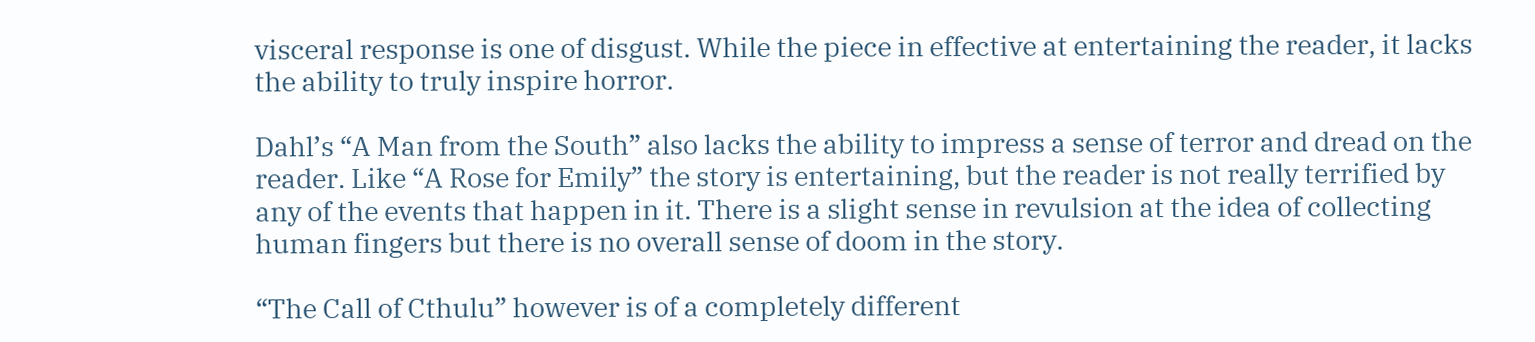visceral response is one of disgust. While the piece in effective at entertaining the reader, it lacks the ability to truly inspire horror.

Dahl’s “A Man from the South” also lacks the ability to impress a sense of terror and dread on the reader. Like “A Rose for Emily” the story is entertaining, but the reader is not really terrified by any of the events that happen in it. There is a slight sense in revulsion at the idea of collecting human fingers but there is no overall sense of doom in the story.

“The Call of Cthulu” however is of a completely different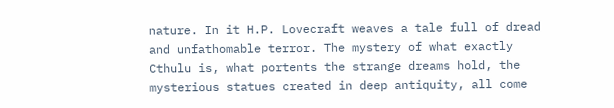nature. In it H.P. Lovecraft weaves a tale full of dread and unfathomable terror. The mystery of what exactly Cthulu is, what portents the strange dreams hold, the mysterious statues created in deep antiquity, all come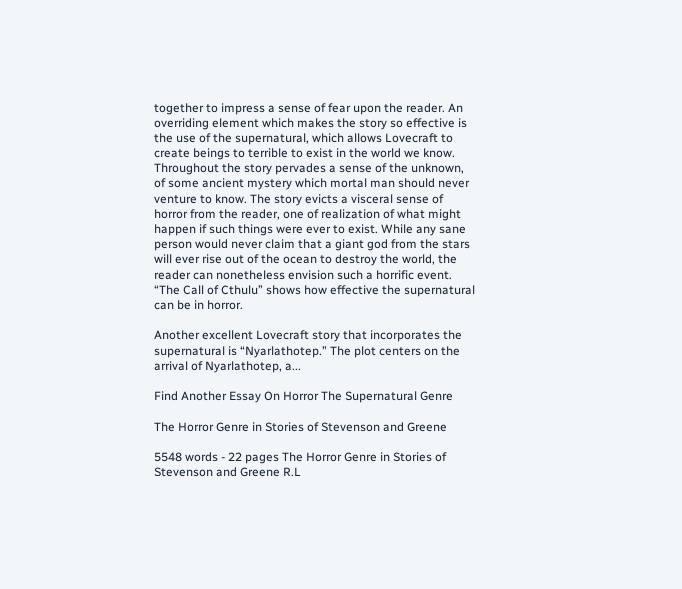together to impress a sense of fear upon the reader. An overriding element which makes the story so effective is the use of the supernatural, which allows Lovecraft to create beings to terrible to exist in the world we know. Throughout the story pervades a sense of the unknown, of some ancient mystery which mortal man should never venture to know. The story evicts a visceral sense of horror from the reader, one of realization of what might happen if such things were ever to exist. While any sane person would never claim that a giant god from the stars will ever rise out of the ocean to destroy the world, the reader can nonetheless envision such a horrific event. “The Call of Cthulu” shows how effective the supernatural can be in horror.

Another excellent Lovecraft story that incorporates the supernatural is “Nyarlathotep.” The plot centers on the arrival of Nyarlathotep, a...

Find Another Essay On Horror The Supernatural Genre

The Horror Genre in Stories of Stevenson and Greene

5548 words - 22 pages The Horror Genre in Stories of Stevenson and Greene R.L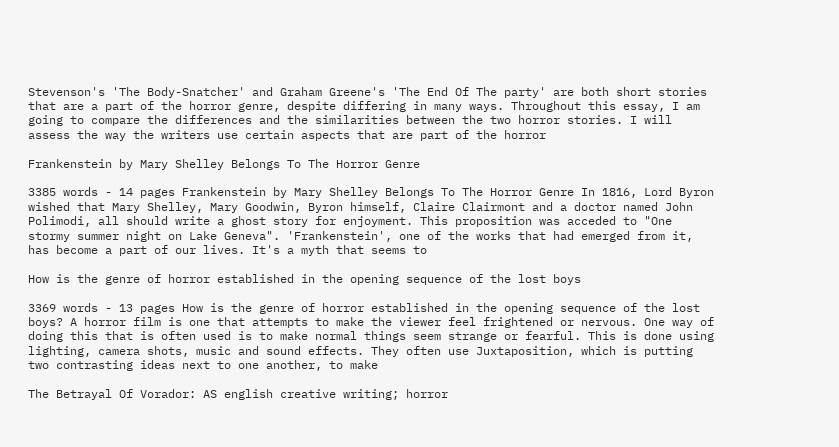Stevenson's 'The Body-Snatcher' and Graham Greene's 'The End Of The party' are both short stories that are a part of the horror genre, despite differing in many ways. Throughout this essay, I am going to compare the differences and the similarities between the two horror stories. I will assess the way the writers use certain aspects that are part of the horror

Frankenstein by Mary Shelley Belongs To The Horror Genre

3385 words - 14 pages Frankenstein by Mary Shelley Belongs To The Horror Genre In 1816, Lord Byron wished that Mary Shelley, Mary Goodwin, Byron himself, Claire Clairmont and a doctor named John Polimodi, all should write a ghost story for enjoyment. This proposition was acceded to "One stormy summer night on Lake Geneva". 'Frankenstein', one of the works that had emerged from it, has become a part of our lives. It's a myth that seems to

How is the genre of horror established in the opening sequence of the lost boys

3369 words - 13 pages How is the genre of horror established in the opening sequence of the lost boys? A horror film is one that attempts to make the viewer feel frightened or nervous. One way of doing this that is often used is to make normal things seem strange or fearful. This is done using lighting, camera shots, music and sound effects. They often use Juxtaposition, which is putting two contrasting ideas next to one another, to make

The Betrayal Of Vorador: AS english creative writing; horror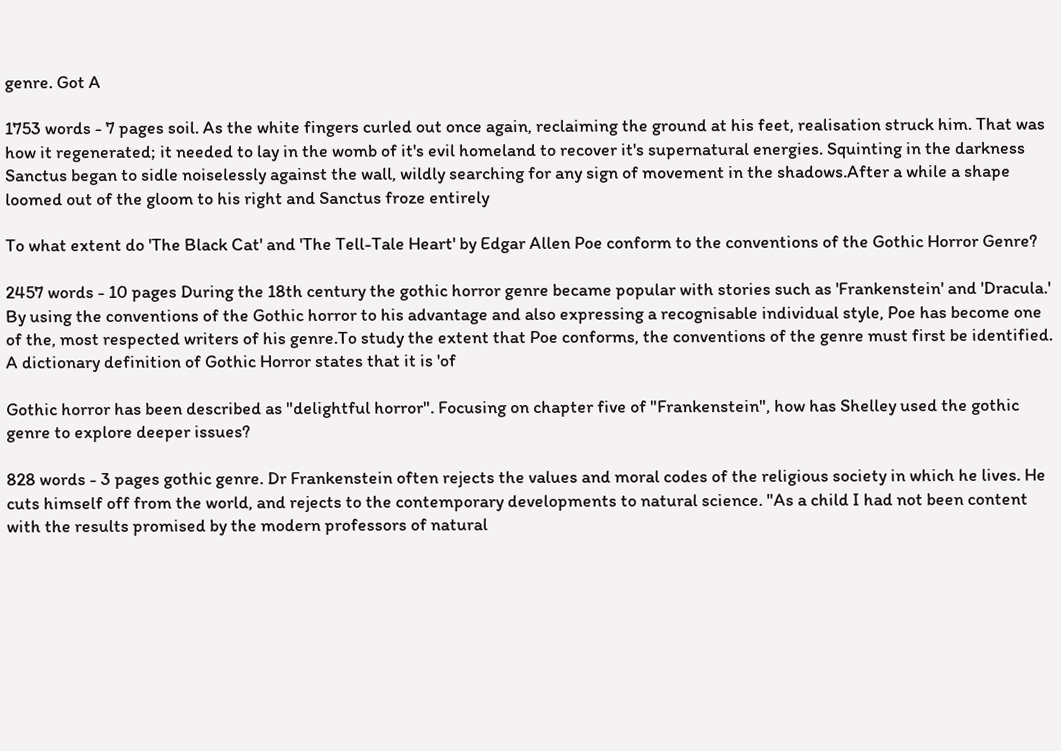genre. Got A

1753 words - 7 pages soil. As the white fingers curled out once again, reclaiming the ground at his feet, realisation struck him. That was how it regenerated; it needed to lay in the womb of it's evil homeland to recover it's supernatural energies. Squinting in the darkness Sanctus began to sidle noiselessly against the wall, wildly searching for any sign of movement in the shadows.After a while a shape loomed out of the gloom to his right and Sanctus froze entirely

To what extent do 'The Black Cat' and 'The Tell-Tale Heart' by Edgar Allen Poe conform to the conventions of the Gothic Horror Genre?

2457 words - 10 pages During the 18th century the gothic horror genre became popular with stories such as 'Frankenstein' and 'Dracula.' By using the conventions of the Gothic horror to his advantage and also expressing a recognisable individual style, Poe has become one of the, most respected writers of his genre.To study the extent that Poe conforms, the conventions of the genre must first be identified. A dictionary definition of Gothic Horror states that it is 'of

Gothic horror has been described as "delightful horror". Focusing on chapter five of "Frankenstein", how has Shelley used the gothic genre to explore deeper issues?

828 words - 3 pages gothic genre. Dr Frankenstein often rejects the values and moral codes of the religious society in which he lives. He cuts himself off from the world, and rejects to the contemporary developments to natural science. "As a child I had not been content with the results promised by the modern professors of natural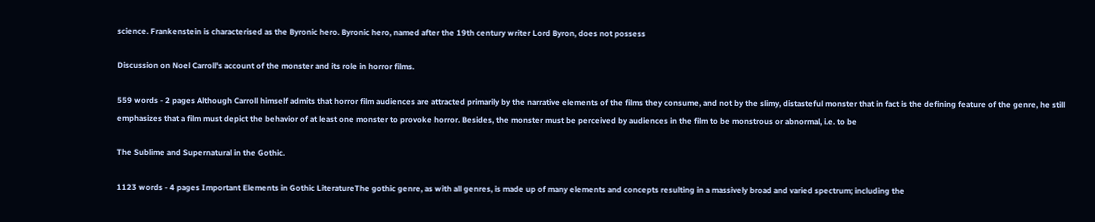science. Frankenstein is characterised as the Byronic hero. Byronic hero, named after the 19th century writer Lord Byron, does not possess

Discussion on Noel Carroll's account of the monster and its role in horror films.

559 words - 2 pages Although Carroll himself admits that horror film audiences are attracted primarily by the narrative elements of the films they consume, and not by the slimy, distasteful monster that in fact is the defining feature of the genre, he still emphasizes that a film must depict the behavior of at least one monster to provoke horror. Besides, the monster must be perceived by audiences in the film to be monstrous or abnormal, i.e. to be

The Sublime and Supernatural in the Gothic.

1123 words - 4 pages Important Elements in Gothic LiteratureThe gothic genre, as with all genres, is made up of many elements and concepts resulting in a massively broad and varied spectrum; including the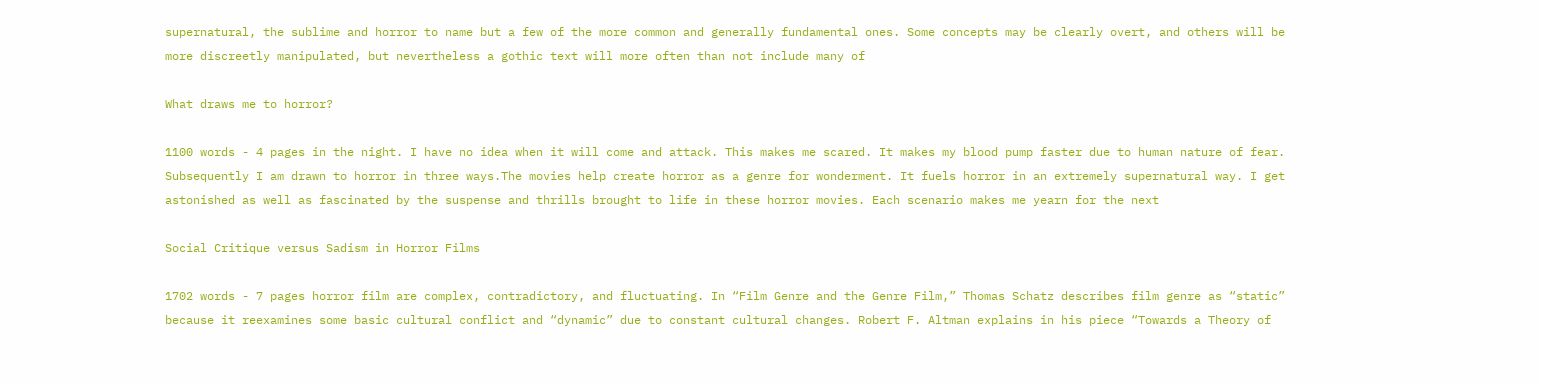supernatural, the sublime and horror to name but a few of the more common and generally fundamental ones. Some concepts may be clearly overt, and others will be more discreetly manipulated, but nevertheless a gothic text will more often than not include many of

What draws me to horror?

1100 words - 4 pages in the night. I have no idea when it will come and attack. This makes me scared. It makes my blood pump faster due to human nature of fear. Subsequently I am drawn to horror in three ways.The movies help create horror as a genre for wonderment. It fuels horror in an extremely supernatural way. I get astonished as well as fascinated by the suspense and thrills brought to life in these horror movies. Each scenario makes me yearn for the next

Social Critique versus Sadism in Horror Films

1702 words - 7 pages horror film are complex, contradictory, and fluctuating. In “Film Genre and the Genre Film,” Thomas Schatz describes film genre as “static” because it reexamines some basic cultural conflict and “dynamic” due to constant cultural changes. Robert F. Altman explains in his piece “Towards a Theory of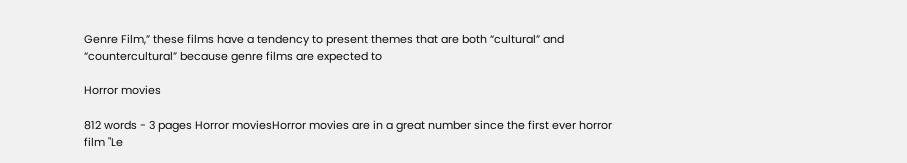Genre Film,” these films have a tendency to present themes that are both “cultural” and “countercultural” because genre films are expected to

Horror movies

812 words - 3 pages Horror moviesHorror movies are in a great number since the first ever horror film "Le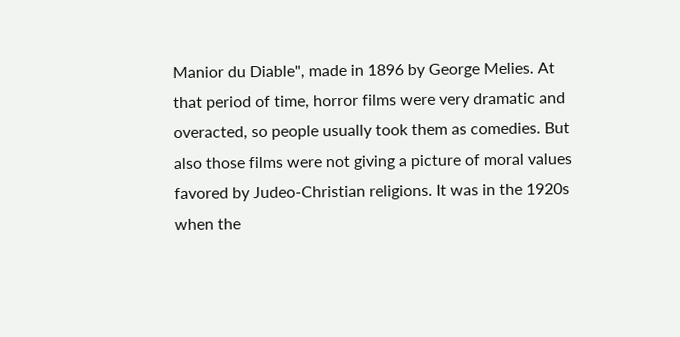Manior du Diable", made in 1896 by George Melies. At that period of time, horror films were very dramatic and overacted, so people usually took them as comedies. But also those films were not giving a picture of moral values favored by Judeo-Christian religions. It was in the 1920s when the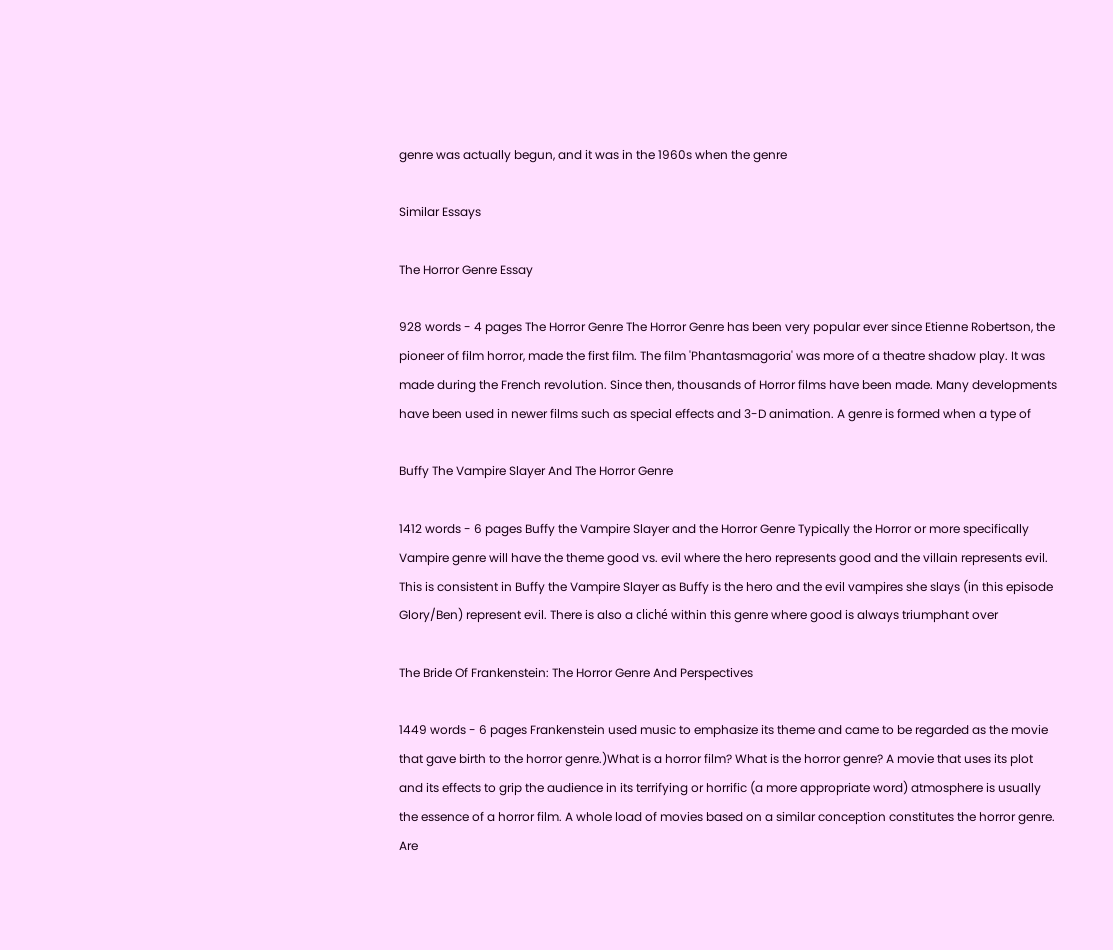genre was actually begun, and it was in the 1960s when the genre

Similar Essays

The Horror Genre Essay

928 words - 4 pages The Horror Genre The Horror Genre has been very popular ever since Etienne Robertson, the pioneer of film horror, made the first film. The film 'Phantasmagoria' was more of a theatre shadow play. It was made during the French revolution. Since then, thousands of Horror films have been made. Many developments have been used in newer films such as special effects and 3-D animation. A genre is formed when a type of

Buffy The Vampire Slayer And The Horror Genre

1412 words - 6 pages Buffy the Vampire Slayer and the Horror Genre Typically the Horror or more specifically Vampire genre will have the theme good vs. evil where the hero represents good and the villain represents evil. This is consistent in Buffy the Vampire Slayer as Buffy is the hero and the evil vampires she slays (in this episode Glory/Ben) represent evil. There is also a cliché within this genre where good is always triumphant over

The Bride Of Frankenstein: The Horror Genre And Perspectives

1449 words - 6 pages Frankenstein used music to emphasize its theme and came to be regarded as the movie that gave birth to the horror genre.)What is a horror film? What is the horror genre? A movie that uses its plot and its effects to grip the audience in its terrifying or horrific (a more appropriate word) atmosphere is usually the essence of a horror film. A whole load of movies based on a similar conception constitutes the horror genre. Are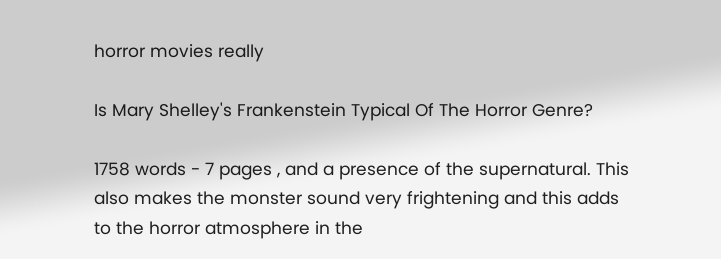horror movies really

Is Mary Shelley's Frankenstein Typical Of The Horror Genre?

1758 words - 7 pages , and a presence of the supernatural. This also makes the monster sound very frightening and this adds to the horror atmosphere in the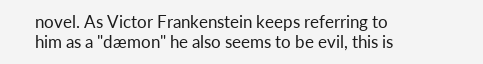novel. As Victor Frankenstein keeps referring to him as a "dæmon" he also seems to be evil, this is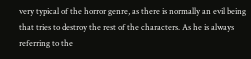very typical of the horror genre, as there is normally an evil being that tries to destroy the rest of the characters. As he is always referring to the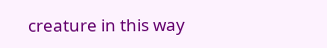creature in this way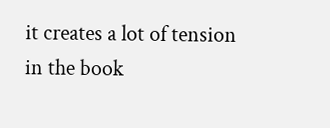it creates a lot of tension in the book